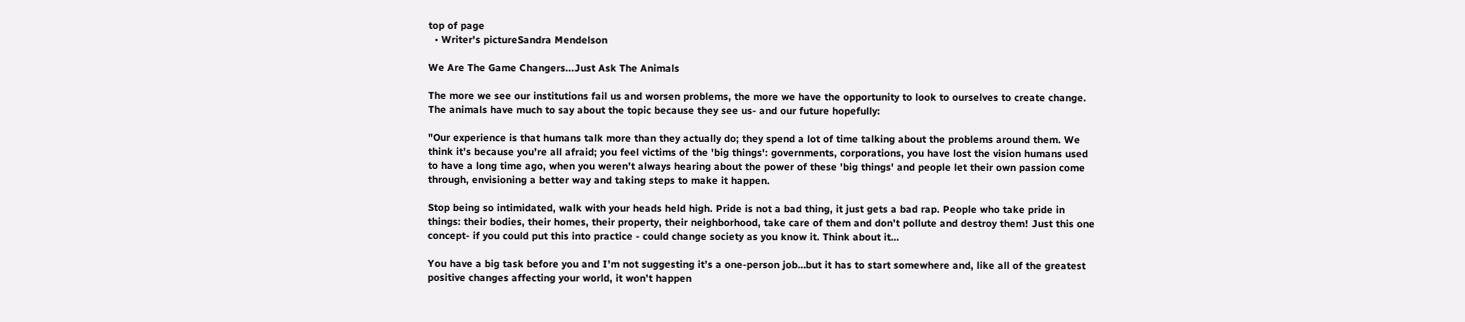top of page
  • Writer's pictureSandra Mendelson

We Are The Game Changers...Just Ask The Animals

The more we see our institutions fail us and worsen problems, the more we have the opportunity to look to ourselves to create change. The animals have much to say about the topic because they see us- and our future hopefully:

"Our experience is that humans talk more than they actually do; they spend a lot of time talking about the problems around them. We think it’s because you’re all afraid; you feel victims of the 'big things': governments, corporations, you have lost the vision humans used to have a long time ago, when you weren’t always hearing about the power of these 'big things' and people let their own passion come through, envisioning a better way and taking steps to make it happen.

Stop being so intimidated, walk with your heads held high. Pride is not a bad thing, it just gets a bad rap. People who take pride in things: their bodies, their homes, their property, their neighborhood, take care of them and don’t pollute and destroy them! Just this one concept- if you could put this into practice - could change society as you know it. Think about it…

You have a big task before you and I’m not suggesting it’s a one-person job…but it has to start somewhere and, like all of the greatest positive changes affecting your world, it won’t happen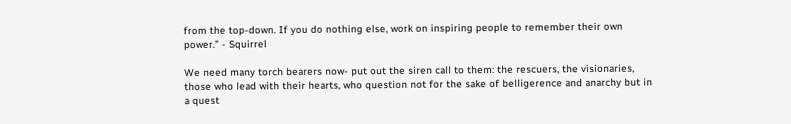from the top-down. If you do nothing else, work on inspiring people to remember their own power.” - Squirrel

We need many torch bearers now- put out the siren call to them: the rescuers, the visionaries, those who lead with their hearts, who question not for the sake of belligerence and anarchy but in a quest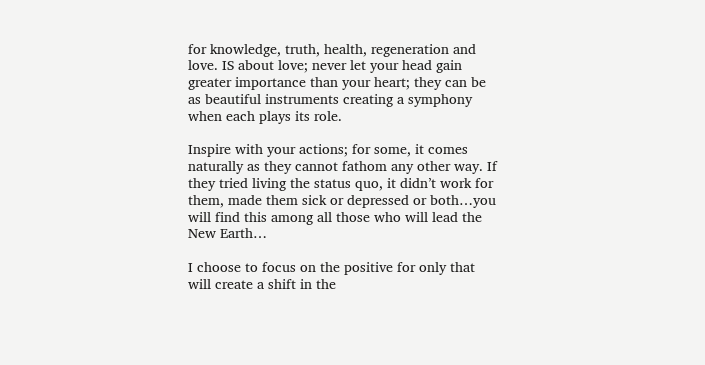for knowledge, truth, health, regeneration and love. IS about love; never let your head gain greater importance than your heart; they can be as beautiful instruments creating a symphony when each plays its role.

Inspire with your actions; for some, it comes naturally as they cannot fathom any other way. If they tried living the status quo, it didn’t work for them, made them sick or depressed or both…you will find this among all those who will lead the New Earth…

I choose to focus on the positive for only that will create a shift in the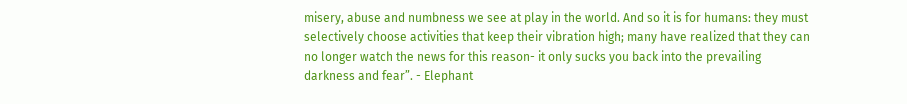misery, abuse and numbness we see at play in the world. And so it is for humans: they must selectively choose activities that keep their vibration high; many have realized that they can no longer watch the news for this reason- it only sucks you back into the prevailing darkness and fear”. - Elephant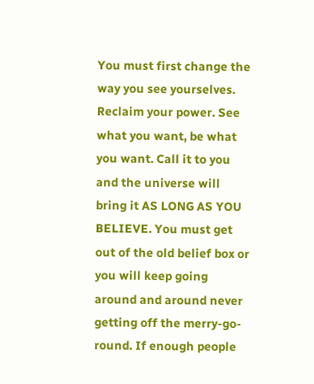You must first change the way you see yourselves. Reclaim your power. See what you want, be what you want. Call it to you and the universe will bring it AS LONG AS YOU BELIEVE. You must get out of the old belief box or you will keep going around and around never getting off the merry-go-round. If enough people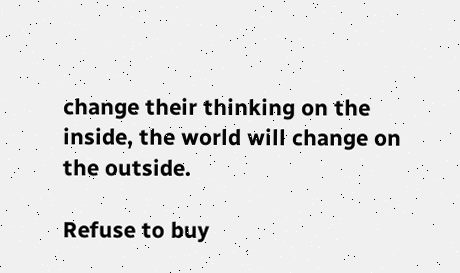change their thinking on the inside, the world will change on the outside.

Refuse to buy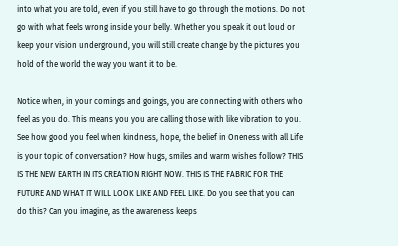into what you are told, even if you still have to go through the motions. Do not go with what feels wrong inside your belly. Whether you speak it out loud or keep your vision underground, you will still create change by the pictures you hold of the world the way you want it to be.

Notice when, in your comings and goings, you are connecting with others who feel as you do. This means you you are calling those with like vibration to you. See how good you feel when kindness, hope, the belief in Oneness with all Life is your topic of conversation? How hugs, smiles and warm wishes follow? THIS IS THE NEW EARTH IN ITS CREATION RIGHT NOW. THIS IS THE FABRIC FOR THE FUTURE AND WHAT IT WILL LOOK LIKE AND FEEL LIKE. Do you see that you can do this? Can you imagine, as the awareness keeps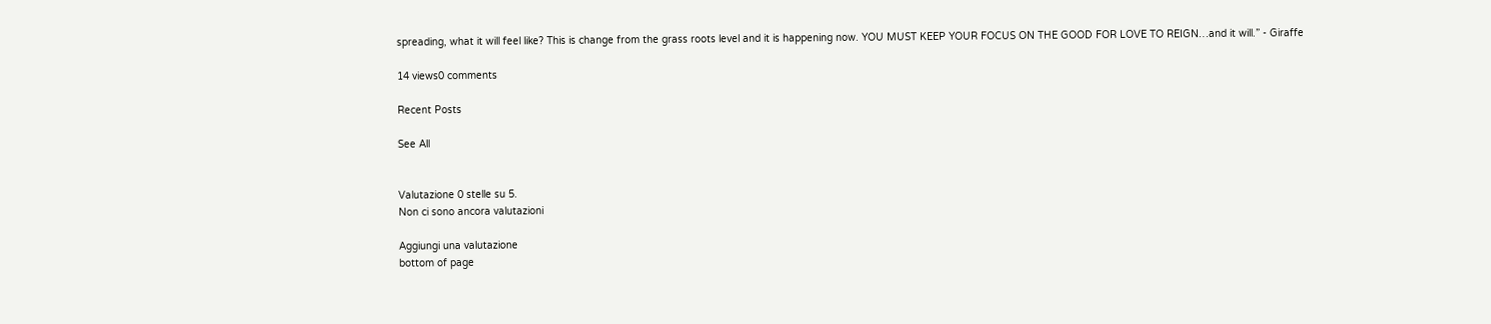spreading, what it will feel like? This is change from the grass roots level and it is happening now. YOU MUST KEEP YOUR FOCUS ON THE GOOD FOR LOVE TO REIGN…and it will.” - Giraffe

14 views0 comments

Recent Posts

See All


Valutazione 0 stelle su 5.
Non ci sono ancora valutazioni

Aggiungi una valutazione
bottom of page